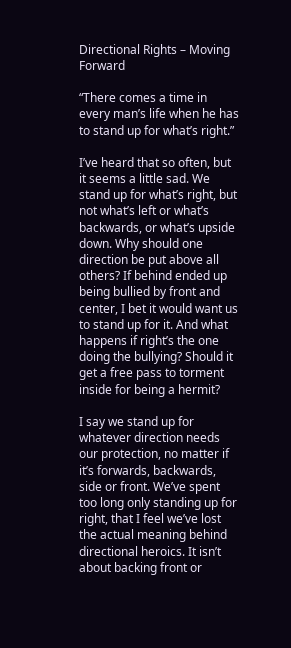Directional Rights – Moving Forward

“There comes a time in every man’s life when he has to stand up for what’s right.”

I’ve heard that so often, but it seems a little sad. We stand up for what’s right, but not what’s left or what’s backwards, or what’s upside down. Why should one direction be put above all others? If behind ended up being bullied by front and center, I bet it would want us to stand up for it. And what happens if right’s the one doing the bullying? Should it get a free pass to torment inside for being a hermit?

I say we stand up for whatever direction needs our protection, no matter if it’s forwards, backwards, side or front. We’ve spent too long only standing up for right, that I feel we’ve lost the actual meaning behind directional heroics. It isn’t about backing front or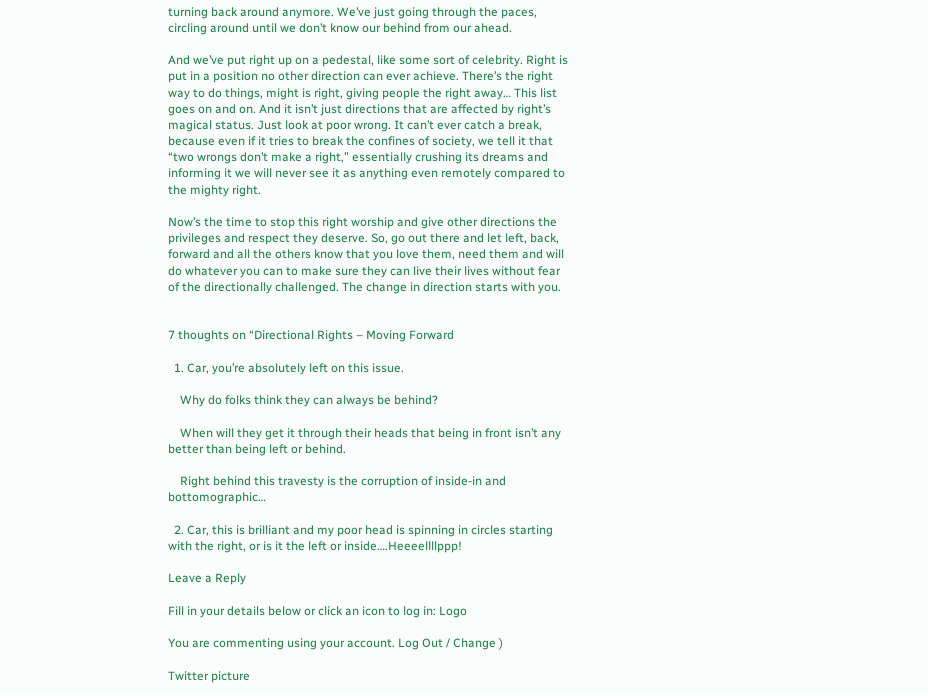turning back around anymore. We’ve just going through the paces, circling around until we don’t know our behind from our ahead.

And we’ve put right up on a pedestal, like some sort of celebrity. Right is put in a position no other direction can ever achieve. There’s the right way to do things, might is right, giving people the right away… This list goes on and on. And it isn’t just directions that are affected by right’s magical status. Just look at poor wrong. It can’t ever catch a break, because even if it tries to break the confines of society, we tell it that “two wrongs don’t make a right,” essentially crushing its dreams and informing it we will never see it as anything even remotely compared to the mighty right.

Now’s the time to stop this right worship and give other directions the privileges and respect they deserve. So, go out there and let left, back, forward and all the others know that you love them, need them and will do whatever you can to make sure they can live their lives without fear of the directionally challenged. The change in direction starts with you.


7 thoughts on “Directional Rights – Moving Forward

  1. Car, you’re absolutely left on this issue.

    Why do folks think they can always be behind?

    When will they get it through their heads that being in front isn’t any better than being left or behind.

    Right behind this travesty is the corruption of inside-in and bottomographic…

  2. Car, this is brilliant and my poor head is spinning in circles starting with the right, or is it the left or inside….Heeeellllppp!

Leave a Reply

Fill in your details below or click an icon to log in: Logo

You are commenting using your account. Log Out / Change )

Twitter picture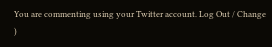You are commenting using your Twitter account. Log Out / Change )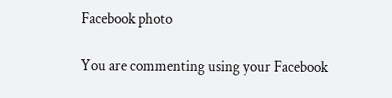Facebook photo

You are commenting using your Facebook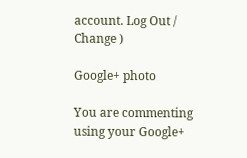account. Log Out / Change )

Google+ photo

You are commenting using your Google+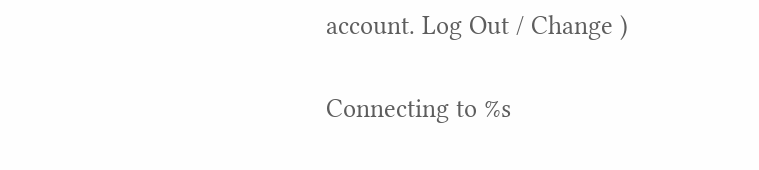account. Log Out / Change )

Connecting to %s